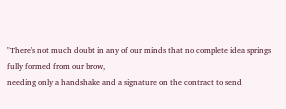"There's not much doubt in any of our minds that no complete idea springs fully formed from our brow,
needing only a handshake and a signature on the contract to send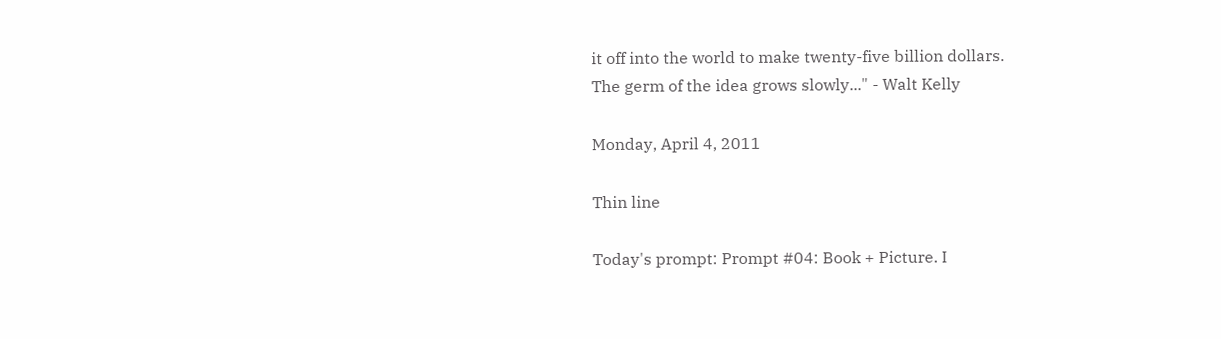it off into the world to make twenty-five billion dollars.
The germ of the idea grows slowly..." - Walt Kelly

Monday, April 4, 2011

Thin line

Today's prompt: Prompt #04: Book + Picture. I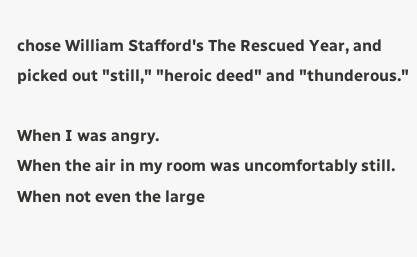chose William Stafford's The Rescued Year, and picked out "still," "heroic deed" and "thunderous."

When I was angry.
When the air in my room was uncomfortably still.
When not even the large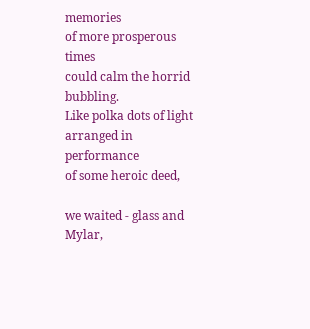memories
of more prosperous times
could calm the horrid bubbling.
Like polka dots of light
arranged in performance
of some heroic deed,

we waited - glass and Mylar,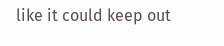like it could keep out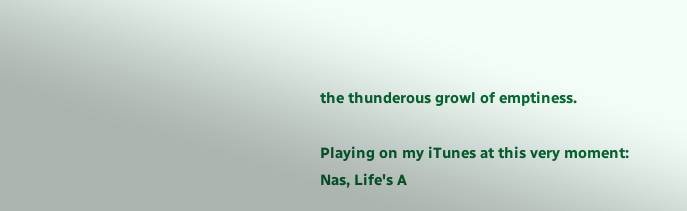the thunderous growl of emptiness.

Playing on my iTunes at this very moment:
Nas, Life's A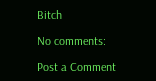Bitch

No comments:

Post a Comment